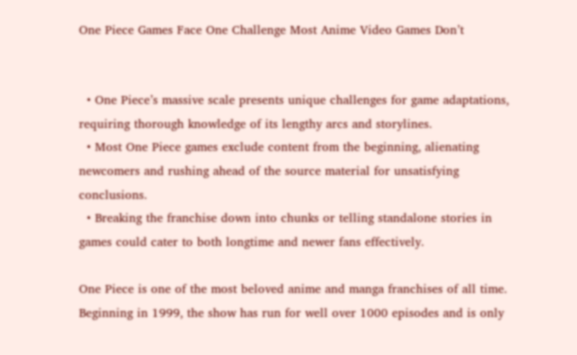One Piece Games Face One Challenge Most Anime Video Games Don’t


  • One Piece’s massive scale presents unique challenges for game adaptations, requiring thorough knowledge of its lengthy arcs and storylines.
  • Most One Piece games exclude content from the beginning, alienating newcomers and rushing ahead of the source material for unsatisfying conclusions.
  • Breaking the franchise down into chunks or telling standalone stories in games could cater to both longtime and newer fans effectively.

One Piece is one of the most beloved anime and manga franchises of all time. Beginning in 1999, the show has run for well over 1000 episodes and is only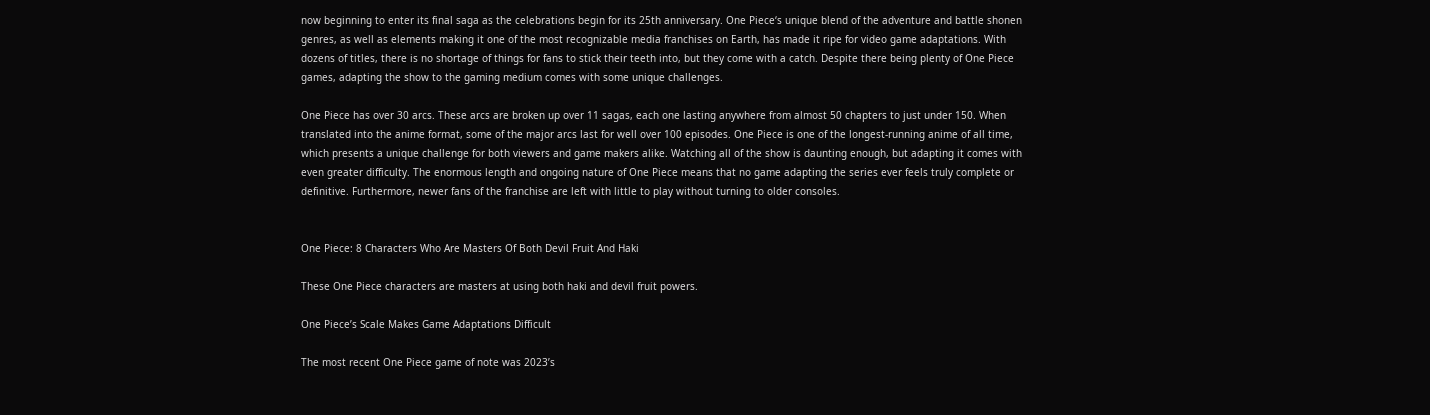now beginning to enter its final saga as the celebrations begin for its 25th anniversary. One Piece‘s unique blend of the adventure and battle shonen genres, as well as elements making it one of the most recognizable media franchises on Earth, has made it ripe for video game adaptations. With dozens of titles, there is no shortage of things for fans to stick their teeth into, but they come with a catch. Despite there being plenty of One Piece games, adapting the show to the gaming medium comes with some unique challenges.

One Piece has over 30 arcs. These arcs are broken up over 11 sagas, each one lasting anywhere from almost 50 chapters to just under 150. When translated into the anime format, some of the major arcs last for well over 100 episodes. One Piece is one of the longest-running anime of all time, which presents a unique challenge for both viewers and game makers alike. Watching all of the show is daunting enough, but adapting it comes with even greater difficulty. The enormous length and ongoing nature of One Piece means that no game adapting the series ever feels truly complete or definitive. Furthermore, newer fans of the franchise are left with little to play without turning to older consoles.


One Piece: 8 Characters Who Are Masters Of Both Devil Fruit And Haki

These One Piece characters are masters at using both haki and devil fruit powers.

One Piece’s Scale Makes Game Adaptations Difficult

The most recent One Piece game of note was 2023’s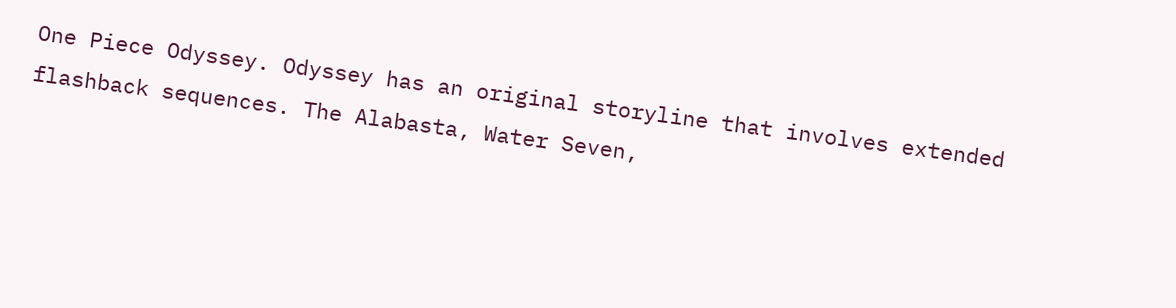One Piece Odyssey. Odyssey has an original storyline that involves extended flashback sequences. The Alabasta, Water Seven,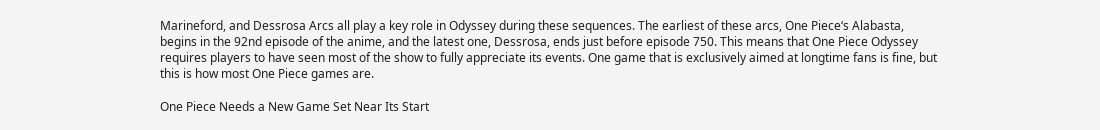Marineford, and Dessrosa Arcs all play a key role in Odyssey during these sequences. The earliest of these arcs, One Piece‘s Alabasta, begins in the 92nd episode of the anime, and the latest one, Dessrosa, ends just before episode 750. This means that One Piece Odyssey requires players to have seen most of the show to fully appreciate its events. One game that is exclusively aimed at longtime fans is fine, but this is how most One Piece games are.

One Piece Needs a New Game Set Near Its Start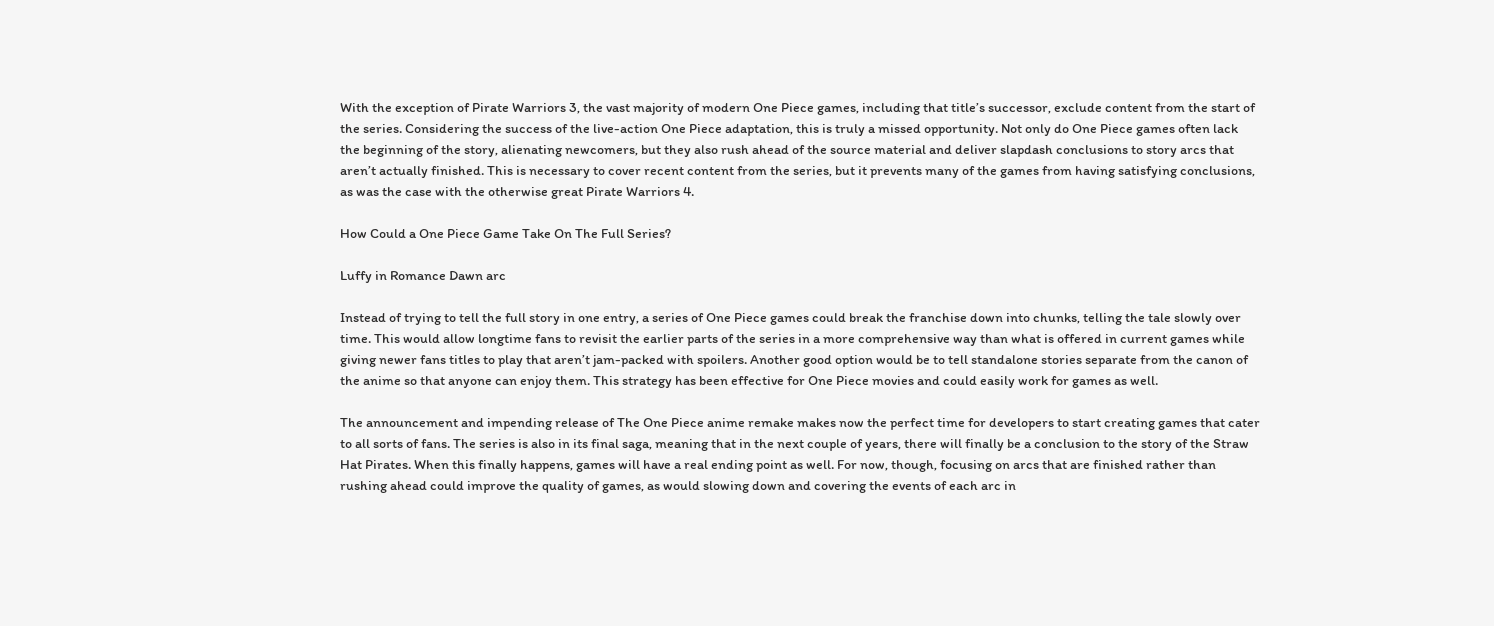With the exception of Pirate Warriors 3, the vast majority of modern One Piece games, including that title’s successor, exclude content from the start of the series. Considering the success of the live-action One Piece adaptation, this is truly a missed opportunity. Not only do One Piece games often lack the beginning of the story, alienating newcomers, but they also rush ahead of the source material and deliver slapdash conclusions to story arcs that aren’t actually finished. This is necessary to cover recent content from the series, but it prevents many of the games from having satisfying conclusions, as was the case with the otherwise great Pirate Warriors 4.

How Could a One Piece Game Take On The Full Series?

Luffy in Romance Dawn arc

Instead of trying to tell the full story in one entry, a series of One Piece games could break the franchise down into chunks, telling the tale slowly over time. This would allow longtime fans to revisit the earlier parts of the series in a more comprehensive way than what is offered in current games while giving newer fans titles to play that aren’t jam-packed with spoilers. Another good option would be to tell standalone stories separate from the canon of the anime so that anyone can enjoy them. This strategy has been effective for One Piece movies and could easily work for games as well.

The announcement and impending release of The One Piece anime remake makes now the perfect time for developers to start creating games that cater to all sorts of fans. The series is also in its final saga, meaning that in the next couple of years, there will finally be a conclusion to the story of the Straw Hat Pirates. When this finally happens, games will have a real ending point as well. For now, though, focusing on arcs that are finished rather than rushing ahead could improve the quality of games, as would slowing down and covering the events of each arc in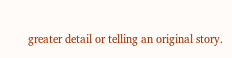greater detail or telling an original story.